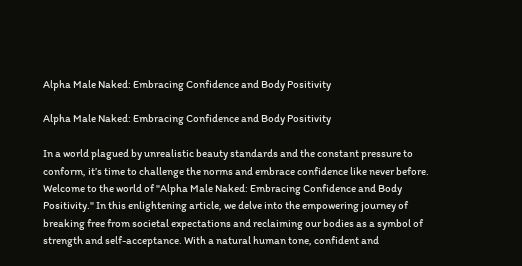Alpha Male Naked: Embracing Confidence and Body Positivity

Alpha Male Naked: Embracing Confidence and Body Positivity

In a world plagued by unrealistic beauty standards and the constant pressure to conform, it’s time to challenge the norms and embrace confidence like never before. Welcome to the world of "Alpha Male Naked: Embracing Confidence and Body Positivity." In this enlightening article, we delve into the empowering journey of breaking free from societal expectations and reclaiming our bodies as a symbol of strength and self-acceptance. With a natural human tone, confident and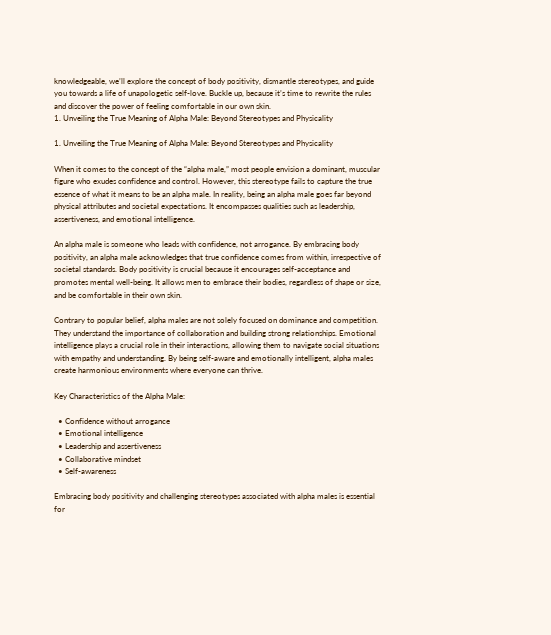knowledgeable, we’ll explore the concept of body positivity, dismantle stereotypes, and guide you towards a life of unapologetic self-love. Buckle up, because it’s time to rewrite the rules and discover the power of feeling comfortable in our own skin.
1. Unveiling the True Meaning of Alpha Male: Beyond Stereotypes and Physicality

1. Unveiling the True Meaning of Alpha Male: Beyond Stereotypes and Physicality

When it comes to the concept of the “alpha male,” most people envision a dominant, muscular figure who exudes confidence and control. However, this stereotype fails to capture the true essence of what it means to be an alpha male. In reality, being an alpha male goes far beyond physical attributes and societal expectations. It encompasses qualities such as leadership, assertiveness, and emotional intelligence.

An alpha male is someone who leads with confidence, not arrogance. By embracing body positivity, an alpha male acknowledges that true confidence comes from within, irrespective of societal standards. Body positivity is crucial because it encourages self-acceptance and promotes mental well-being. It allows men to embrace their bodies, regardless of shape or size, and be comfortable in their own skin.

Contrary to popular belief, alpha males are not solely focused on dominance and competition. They understand the importance of collaboration and building strong relationships. Emotional intelligence plays a crucial role in their interactions, allowing them to navigate social situations with empathy and understanding. By being self-aware and emotionally intelligent, alpha males create harmonious environments where everyone can thrive.

Key Characteristics of the Alpha Male:

  • Confidence without arrogance
  • Emotional intelligence
  • Leadership and assertiveness
  • Collaborative mindset
  • Self-awareness

Embracing body positivity and challenging stereotypes associated with alpha males is essential for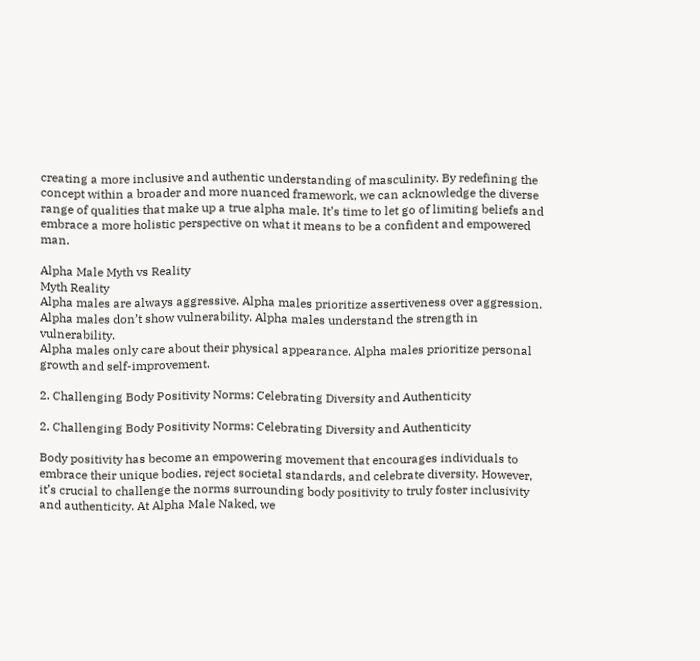creating a more inclusive and authentic understanding of masculinity. By redefining the concept within a broader and more nuanced framework, we can acknowledge the diverse range of qualities that make up a true alpha male. It’s time to let go of limiting beliefs and embrace a more holistic perspective on what it means to be a confident and empowered man.

Alpha Male Myth vs Reality
Myth Reality
Alpha males are always aggressive. Alpha males prioritize assertiveness over aggression.
Alpha males don’t show vulnerability. Alpha males understand the strength in vulnerability.
Alpha males only care about their physical appearance. Alpha males prioritize personal growth and self-improvement.

2. Challenging Body Positivity Norms: Celebrating Diversity and Authenticity

2. Challenging Body Positivity Norms: Celebrating Diversity and Authenticity

Body positivity has become an empowering movement that encourages individuals to embrace their unique bodies, reject societal standards, and celebrate diversity. However, it’s crucial to challenge the norms surrounding body positivity to truly foster inclusivity and authenticity. At Alpha Male Naked, we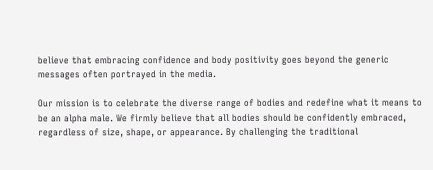believe that embracing confidence and body positivity goes beyond the generic messages often portrayed in the media.

Our mission is to celebrate the diverse range of bodies and redefine what it means to be an alpha male. We firmly believe that all bodies should be confidently embraced, regardless of size, shape, or appearance. By challenging the traditional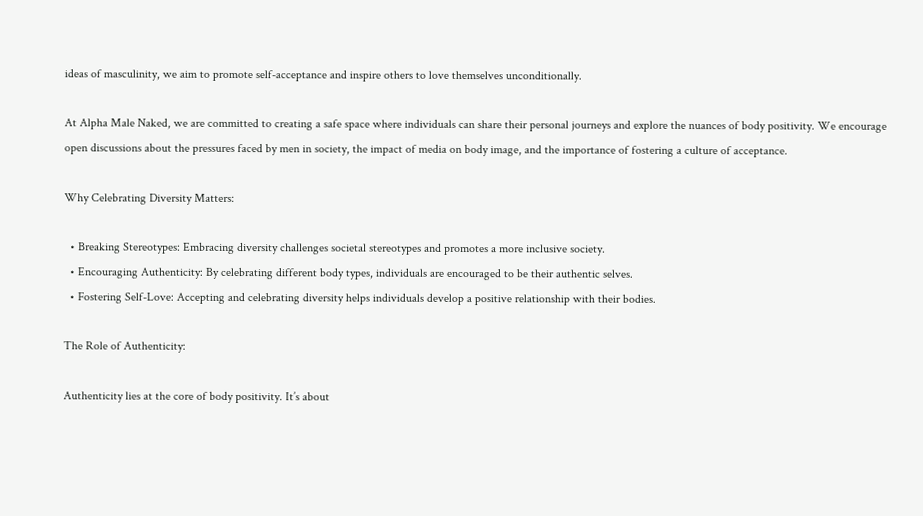ideas of masculinity, we aim to promote self-acceptance and inspire others to love themselves unconditionally.

At Alpha Male Naked, we are committed to creating a safe space where individuals can share their personal journeys and explore the nuances of body positivity. We encourage open discussions about the pressures faced by men in society, the impact of media on body image, and the importance of fostering a culture of acceptance.

Why Celebrating Diversity Matters:

  • Breaking Stereotypes: Embracing diversity challenges societal stereotypes and promotes a more inclusive society.
  • Encouraging Authenticity: By celebrating different body types, individuals are encouraged to be their authentic selves.
  • Fostering Self-Love: Accepting and celebrating diversity helps individuals develop a positive relationship with their bodies.

The Role of Authenticity:

Authenticity lies at the core of body positivity. It’s about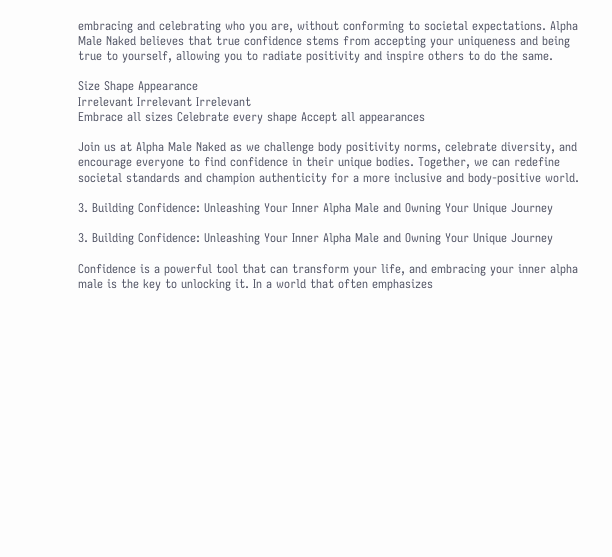embracing and celebrating who you are, without conforming to societal expectations. Alpha Male Naked believes that true confidence stems from accepting your uniqueness and being true to yourself, allowing you to radiate positivity and inspire others to do the same.

Size Shape Appearance
Irrelevant Irrelevant Irrelevant
Embrace all sizes Celebrate every shape Accept all appearances

Join us at Alpha Male Naked as we challenge body positivity norms, celebrate diversity, and encourage everyone to find confidence in their unique bodies. Together, we can redefine societal standards and champion authenticity for a more inclusive and body-positive world.

3. Building Confidence: Unleashing Your Inner Alpha Male and Owning Your Unique Journey

3. Building Confidence: Unleashing Your Inner Alpha Male and Owning Your Unique Journey

Confidence is a powerful tool that can transform your life, and embracing your inner alpha male is the key to unlocking it. In a world that often emphasizes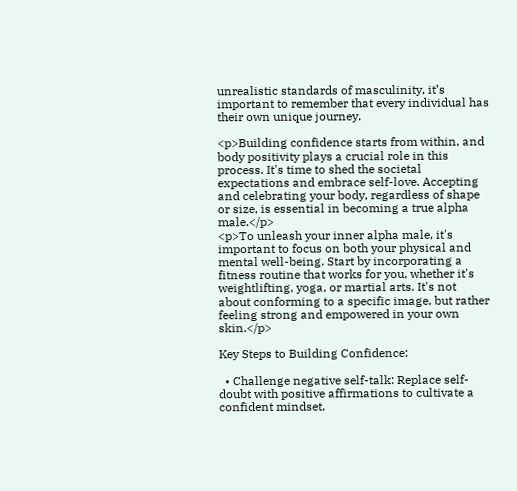unrealistic standards of masculinity, it’s important to remember that every individual has their own unique journey.

<p>Building confidence starts from within, and body positivity plays a crucial role in this process. It's time to shed the societal expectations and embrace self-love. Accepting and celebrating your body, regardless of shape or size, is essential in becoming a true alpha male.</p>
<p>To unleash your inner alpha male, it's important to focus on both your physical and mental well-being. Start by incorporating a fitness routine that works for you, whether it's weightlifting, yoga, or martial arts. It's not about conforming to a specific image, but rather feeling strong and empowered in your own skin.</p>

Key Steps to Building Confidence:

  • Challenge negative self-talk: Replace self-doubt with positive affirmations to cultivate a confident mindset.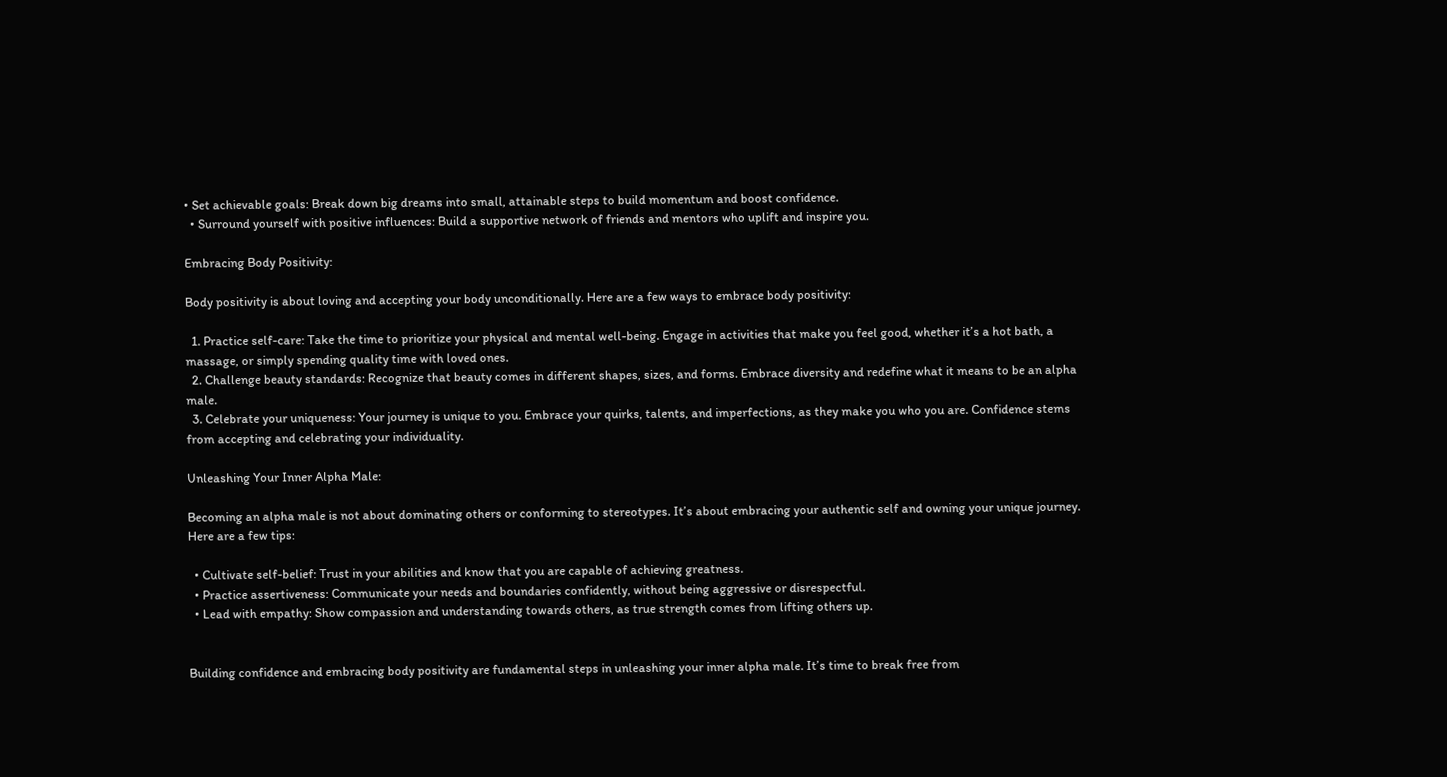• Set achievable goals: Break down big dreams into small, attainable steps to build momentum and boost confidence.
  • Surround yourself with positive influences: Build a supportive network of friends and mentors who uplift and inspire you.

Embracing Body Positivity:

Body positivity is about loving and accepting your body unconditionally. Here are a few ways to embrace body positivity:

  1. Practice self-care: Take the time to prioritize your physical and mental well-being. Engage in activities that make you feel good, whether it’s a hot bath, a massage, or simply spending quality time with loved ones.
  2. Challenge beauty standards: Recognize that beauty comes in different shapes, sizes, and forms. Embrace diversity and redefine what it means to be an alpha male.
  3. Celebrate your uniqueness: Your journey is unique to you. Embrace your quirks, talents, and imperfections, as they make you who you are. Confidence stems from accepting and celebrating your individuality.

Unleashing Your Inner Alpha Male:

Becoming an alpha male is not about dominating others or conforming to stereotypes. It’s about embracing your authentic self and owning your unique journey. Here are a few tips:

  • Cultivate self-belief: Trust in your abilities and know that you are capable of achieving greatness.
  • Practice assertiveness: Communicate your needs and boundaries confidently, without being aggressive or disrespectful.
  • Lead with empathy: Show compassion and understanding towards others, as true strength comes from lifting others up.


Building confidence and embracing body positivity are fundamental steps in unleashing your inner alpha male. It’s time to break free from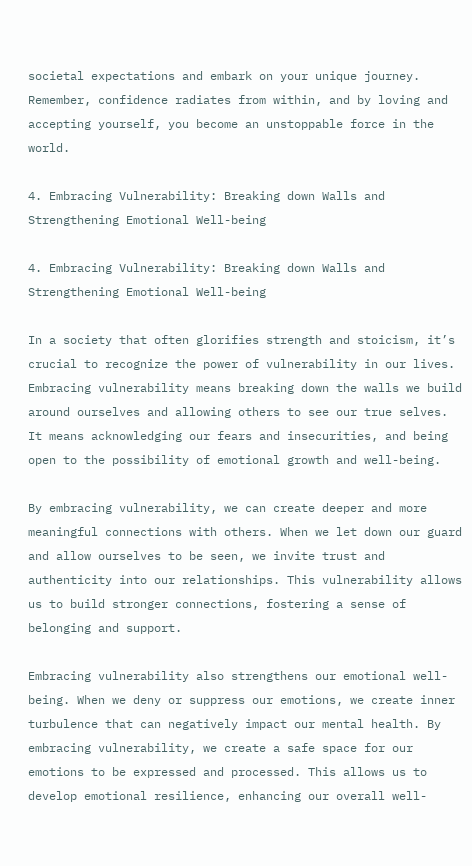societal expectations and embark on your unique journey. Remember, confidence radiates from within, and by loving and accepting yourself, you become an unstoppable force in the world.

4. Embracing Vulnerability: Breaking down Walls and Strengthening Emotional Well-being

4. Embracing Vulnerability: Breaking down Walls and Strengthening Emotional Well-being

In a society that often glorifies strength and stoicism, it’s crucial to recognize the power of vulnerability in our lives. Embracing vulnerability means breaking down the walls we build around ourselves and allowing others to see our true selves. It means acknowledging our fears and insecurities, and being open to the possibility of emotional growth and well-being.

By embracing vulnerability, we can create deeper and more meaningful connections with others. When we let down our guard and allow ourselves to be seen, we invite trust and authenticity into our relationships. This vulnerability allows us to build stronger connections, fostering a sense of belonging and support.

Embracing vulnerability also strengthens our emotional well-being. When we deny or suppress our emotions, we create inner turbulence that can negatively impact our mental health. By embracing vulnerability, we create a safe space for our emotions to be expressed and processed. This allows us to develop emotional resilience, enhancing our overall well-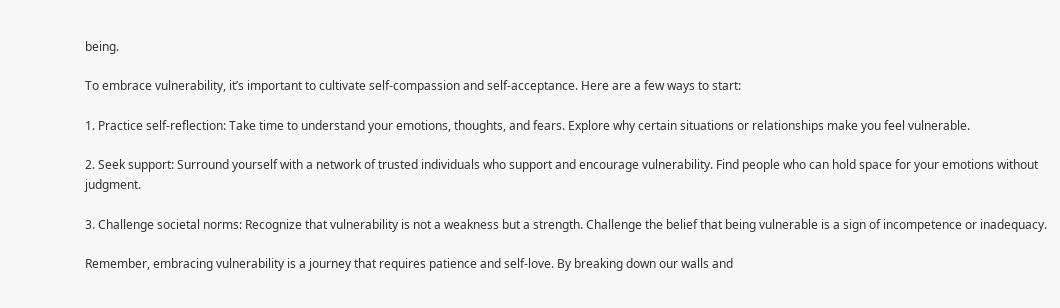being.

To embrace vulnerability, it’s important to cultivate self-compassion and self-acceptance. Here are a few ways to start:

1. Practice self-reflection: Take time to understand your emotions, thoughts, and fears. Explore why certain situations or relationships make you feel vulnerable.

2. Seek support: Surround yourself with a network of trusted individuals who support and encourage vulnerability. Find people who can hold space for your emotions without judgment.

3. Challenge societal norms: Recognize that vulnerability is not a weakness but a strength. Challenge the belief that being vulnerable is a sign of incompetence or inadequacy.

Remember, embracing vulnerability is a journey that requires patience and self-love. By breaking down our walls and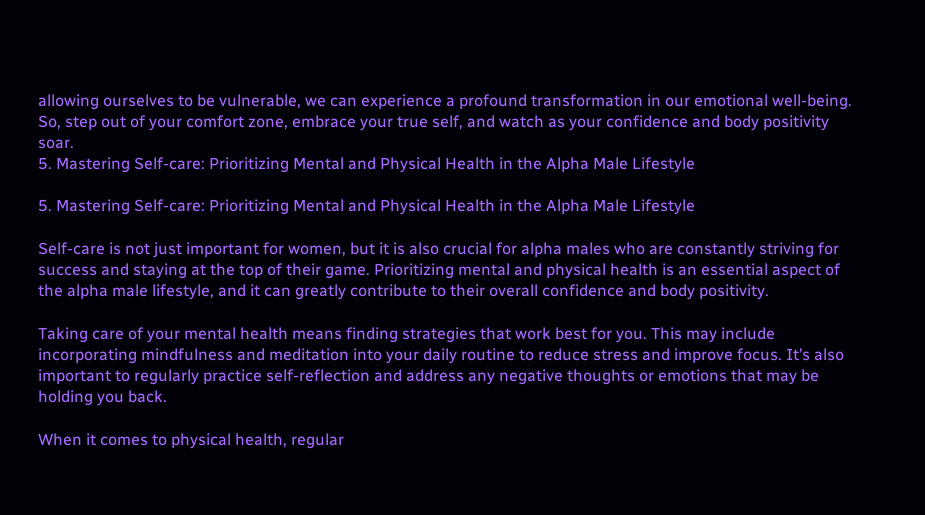allowing ourselves to be vulnerable, we can experience a profound transformation in our emotional well-being. So, step out of your comfort zone, embrace your true self, and watch as your confidence and body positivity soar.
5. Mastering Self-care: Prioritizing Mental and Physical Health in the Alpha Male Lifestyle

5. Mastering Self-care: Prioritizing Mental and Physical Health in the Alpha Male Lifestyle

Self-care is not just important for women, but it is also crucial for alpha males who are constantly striving for success and staying at the top of their game. Prioritizing mental and physical health is an essential aspect of the alpha male lifestyle, and it can greatly contribute to their overall confidence and body positivity.

Taking care of your mental health means finding strategies that work best for you. This may include incorporating mindfulness and meditation into your daily routine to reduce stress and improve focus. It’s also important to regularly practice self-reflection and address any negative thoughts or emotions that may be holding you back.

When it comes to physical health, regular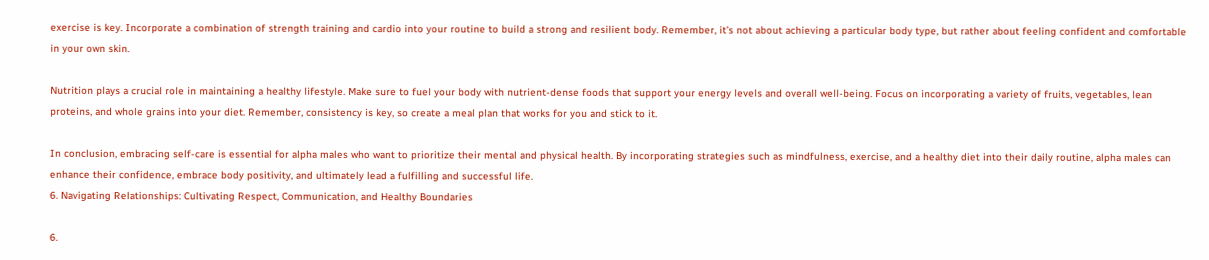exercise is key. Incorporate a combination of strength training and cardio into your routine to build a strong and resilient body. Remember, it’s not about achieving a particular body type, but rather about feeling confident and comfortable in your own skin.

Nutrition plays a crucial role in maintaining a healthy lifestyle. Make sure to fuel your body with nutrient-dense foods that support your energy levels and overall well-being. Focus on incorporating a variety of fruits, vegetables, lean proteins, and whole grains into your diet. Remember, consistency is key, so create a meal plan that works for you and stick to it.

In conclusion, embracing self-care is essential for alpha males who want to prioritize their mental and physical health. By incorporating strategies such as mindfulness, exercise, and a healthy diet into their daily routine, alpha males can enhance their confidence, embrace body positivity, and ultimately lead a fulfilling and successful life.
6. Navigating Relationships: Cultivating Respect, Communication, and Healthy Boundaries

6.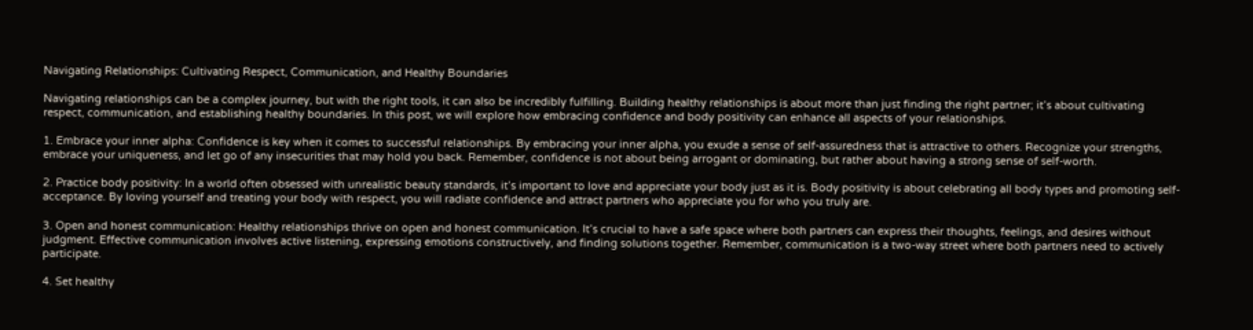Navigating Relationships: Cultivating Respect, Communication, and Healthy Boundaries

Navigating relationships can be a complex journey, but with the right tools, it can also be incredibly fulfilling. Building healthy relationships is about more than just finding the right partner; it’s about cultivating respect, communication, and establishing healthy boundaries. In this post, we will explore how embracing confidence and body positivity can enhance all aspects of your relationships.

1. Embrace your inner alpha: Confidence is key when it comes to successful relationships. By embracing your inner alpha, you exude a sense of self-assuredness that is attractive to others. Recognize your strengths, embrace your uniqueness, and let go of any insecurities that may hold you back. Remember, confidence is not about being arrogant or dominating, but rather about having a strong sense of self-worth.

2. Practice body positivity: In a world often obsessed with unrealistic beauty standards, it’s important to love and appreciate your body just as it is. Body positivity is about celebrating all body types and promoting self-acceptance. By loving yourself and treating your body with respect, you will radiate confidence and attract partners who appreciate you for who you truly are.

3. Open and honest communication: Healthy relationships thrive on open and honest communication. It’s crucial to have a safe space where both partners can express their thoughts, feelings, and desires without judgment. Effective communication involves active listening, expressing emotions constructively, and finding solutions together. Remember, communication is a two-way street where both partners need to actively participate.

4. Set healthy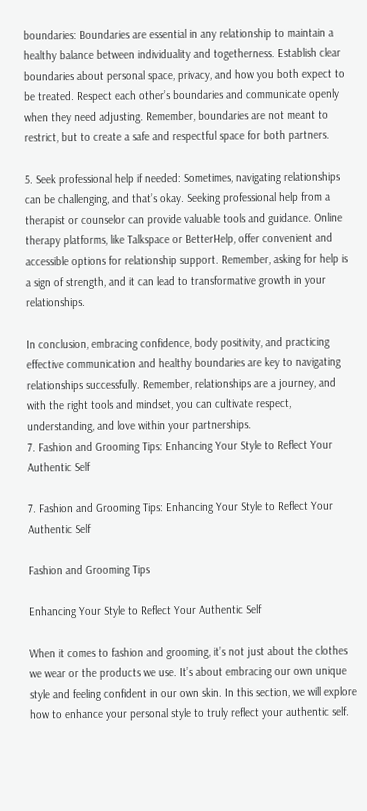boundaries: Boundaries are essential in any relationship to maintain a healthy balance between individuality and togetherness. Establish clear boundaries about personal space, privacy, and how you both expect to be treated. Respect each other’s boundaries and communicate openly when they need adjusting. Remember, boundaries are not meant to restrict, but to create a safe and respectful space for both partners.

5. Seek professional help if needed: Sometimes, navigating relationships can be challenging, and that’s okay. Seeking professional help from a therapist or counselor can provide valuable tools and guidance. Online therapy platforms, like Talkspace or BetterHelp, offer convenient and accessible options for relationship support. Remember, asking for help is a sign of strength, and it can lead to transformative growth in your relationships.

In conclusion, embracing confidence, body positivity, and practicing effective communication and healthy boundaries are key to navigating relationships successfully. Remember, relationships are a journey, and with the right tools and mindset, you can cultivate respect, understanding, and love within your partnerships.
7. Fashion and Grooming Tips: Enhancing Your Style to Reflect Your Authentic Self

7. Fashion and Grooming Tips: Enhancing Your Style to Reflect Your Authentic Self

Fashion and Grooming Tips

Enhancing Your Style to Reflect Your Authentic Self

When it comes to fashion and grooming, it’s not just about the clothes we wear or the products we use. It’s about embracing our own unique style and feeling confident in our own skin. In this section, we will explore how to enhance your personal style to truly reflect your authentic self.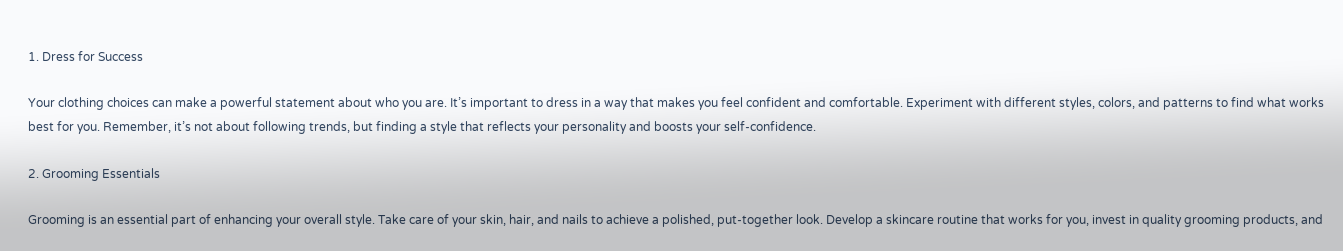1. Dress for Success

Your clothing choices can make a powerful statement about who you are. It’s important to dress in a way that makes you feel confident and comfortable. Experiment with different styles, colors, and patterns to find what works best for you. Remember, it’s not about following trends, but finding a style that reflects your personality and boosts your self-confidence.

2. Grooming Essentials

Grooming is an essential part of enhancing your overall style. Take care of your skin, hair, and nails to achieve a polished, put-together look. Develop a skincare routine that works for you, invest in quality grooming products, and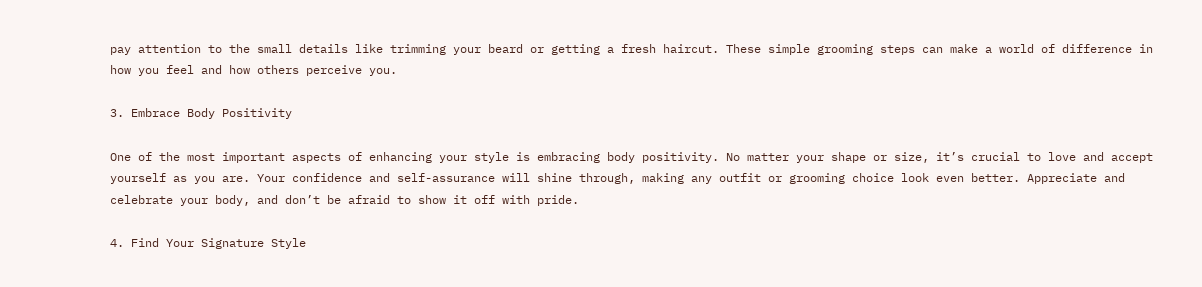pay attention to the small details like trimming your beard or getting a fresh haircut. These simple grooming steps can make a world of difference in how you feel and how others perceive you.

3. Embrace Body Positivity

One of the most important aspects of enhancing your style is embracing body positivity. No matter your shape or size, it’s crucial to love and accept yourself as you are. Your confidence and self-assurance will shine through, making any outfit or grooming choice look even better. Appreciate and celebrate your body, and don’t be afraid to show it off with pride.

4. Find Your Signature Style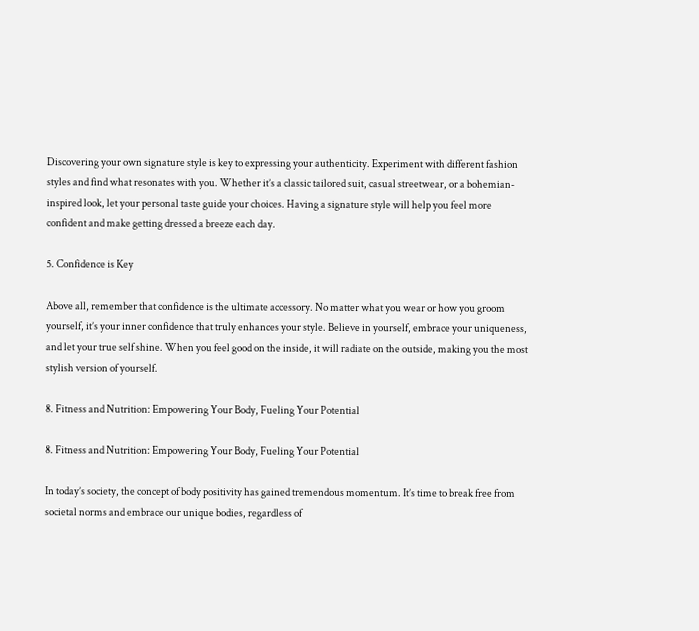Discovering your own signature style is key to expressing your authenticity. Experiment with different fashion styles and find what resonates with you. Whether it’s a classic tailored suit, casual streetwear, or a bohemian-inspired look, let your personal taste guide your choices. Having a signature style will help you feel more confident and make getting dressed a breeze each day.

5. Confidence is Key

Above all, remember that confidence is the ultimate accessory. No matter what you wear or how you groom yourself, it’s your inner confidence that truly enhances your style. Believe in yourself, embrace your uniqueness, and let your true self shine. When you feel good on the inside, it will radiate on the outside, making you the most stylish version of yourself.

8. Fitness and Nutrition: Empowering Your Body, Fueling Your Potential

8. Fitness and Nutrition: Empowering Your Body, Fueling Your Potential

In today’s society, the concept of body positivity has gained tremendous momentum. It’s time to break free from societal norms and embrace our unique bodies, regardless of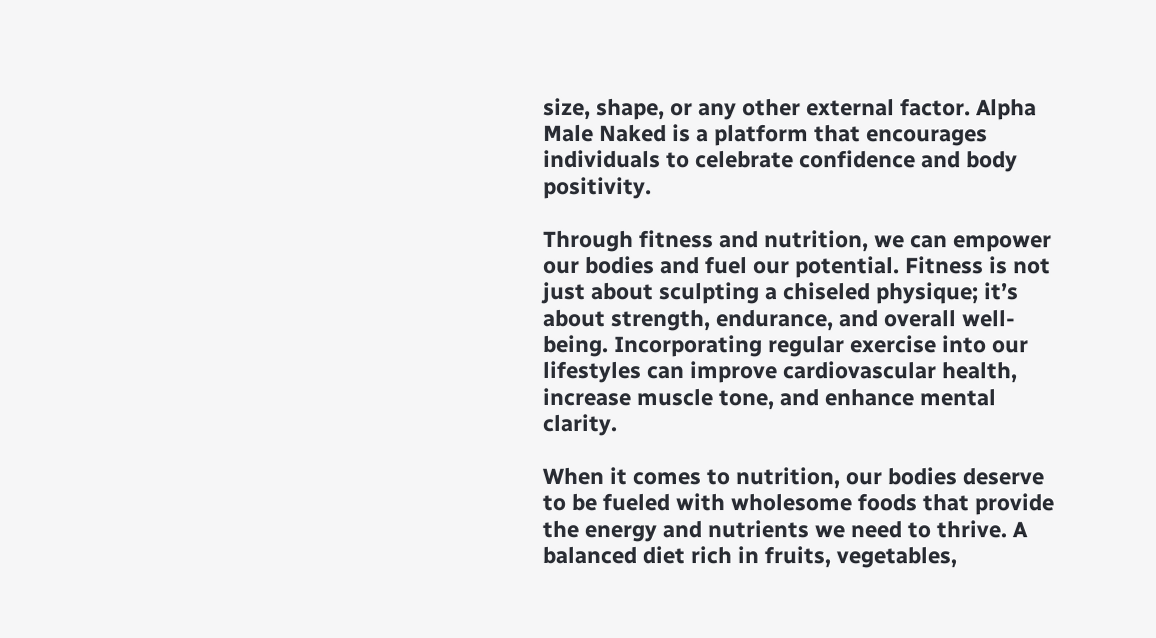size, shape, or any other external factor. Alpha Male Naked is a platform that encourages individuals to celebrate confidence and body positivity.

Through fitness and nutrition, we can empower our bodies and fuel our potential. Fitness is not just about sculpting a chiseled physique; it’s about strength, endurance, and overall well-being. Incorporating regular exercise into our lifestyles can improve cardiovascular health, increase muscle tone, and enhance mental clarity.

When it comes to nutrition, our bodies deserve to be fueled with wholesome foods that provide the energy and nutrients we need to thrive. A balanced diet rich in fruits, vegetables,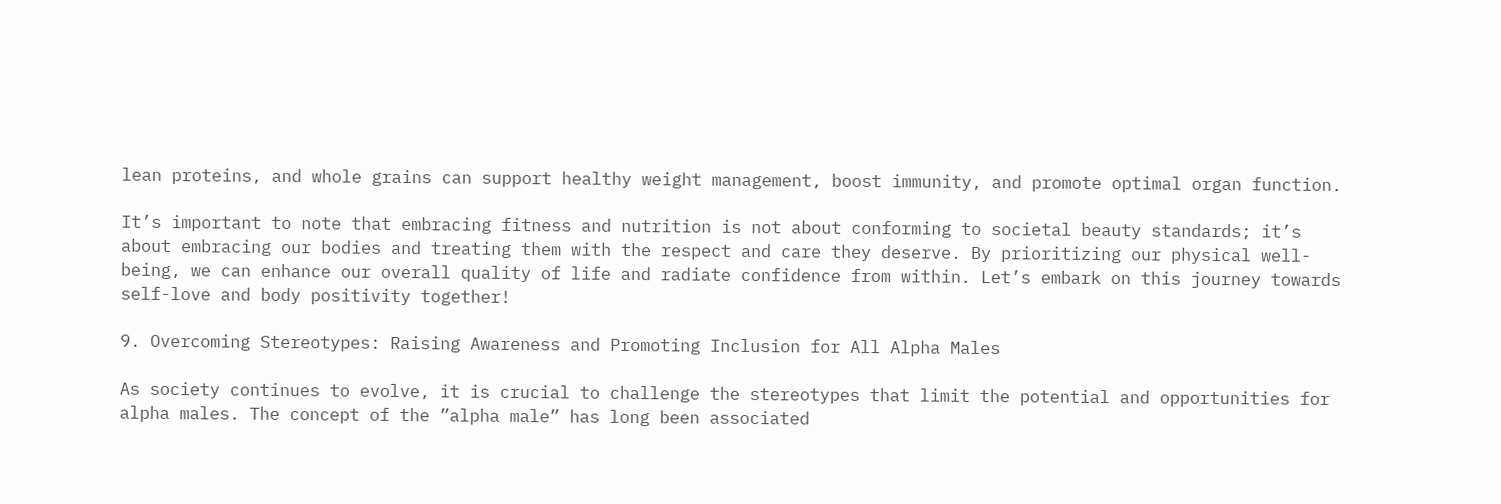lean proteins, and whole grains can support healthy weight management, boost immunity, and promote optimal organ function.

It’s important to note that embracing fitness and nutrition is not about conforming to societal beauty standards; it’s about embracing our bodies and treating them with the respect and care they deserve. By prioritizing our physical well-being, we can enhance our overall quality of life and radiate confidence from within. Let’s embark on this journey towards self-love and body positivity together!

9. Overcoming Stereotypes: Raising Awareness and Promoting Inclusion for All Alpha Males

As society continues to evolve, it is crucial to challenge the stereotypes that limit the potential and opportunities for alpha males. The concept of the ”alpha male” has long been associated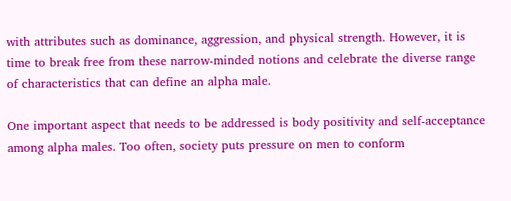with attributes such as dominance, aggression, and physical strength. However, it is time to break free from these narrow-minded notions and celebrate the diverse range of characteristics that can define an alpha male.

One important aspect that needs to be addressed is body positivity and self-acceptance among alpha males. Too often, society puts pressure on men to conform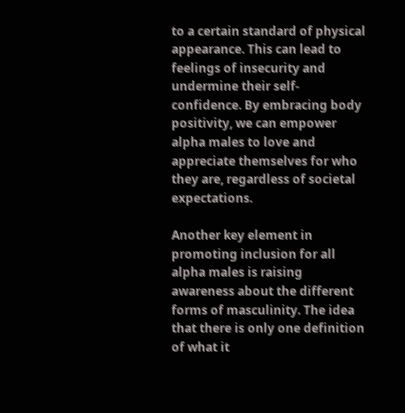to a certain standard of physical appearance. This can lead to feelings of insecurity and undermine their self-confidence. By embracing body positivity, we can empower alpha males to love and appreciate themselves for who they are, regardless of societal expectations.

Another key element in promoting inclusion for all alpha males is raising awareness about the different forms of masculinity. The idea that there is only one definition of what it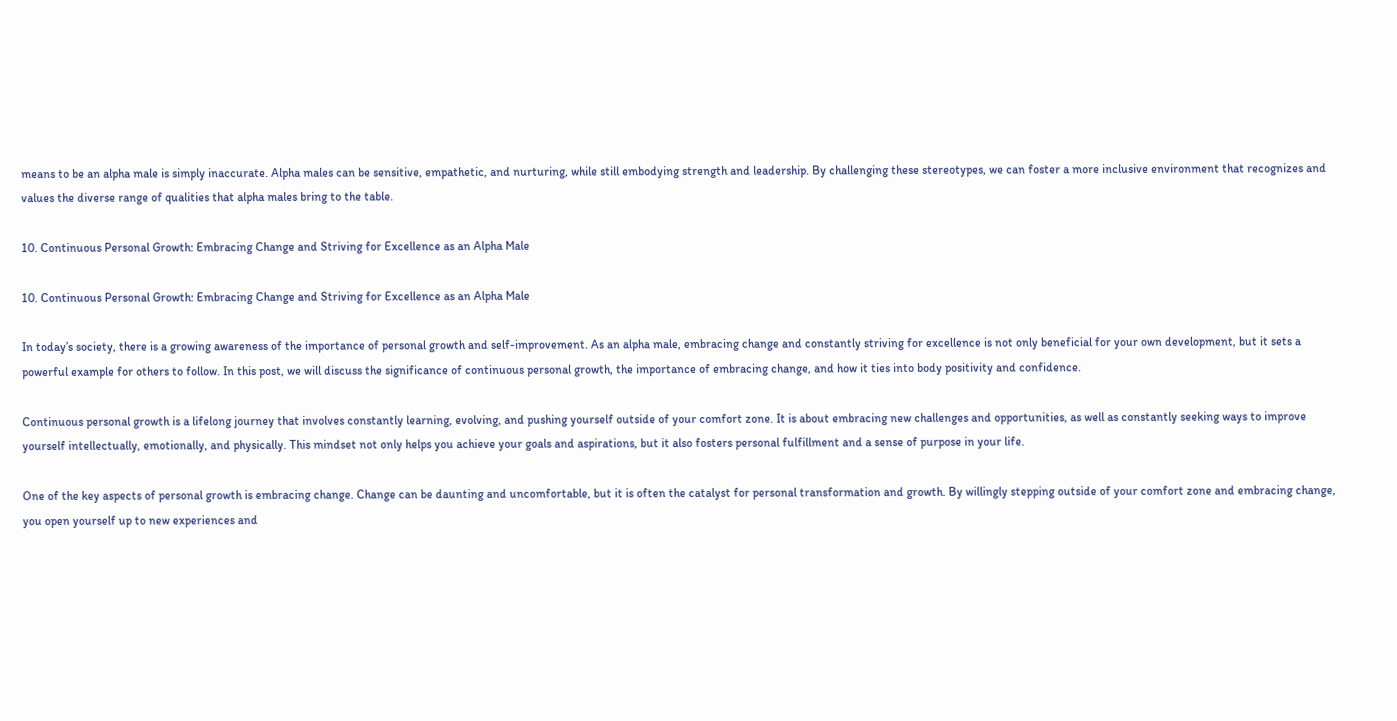means to be an alpha male is simply inaccurate. Alpha males can be sensitive, empathetic, and nurturing, while still embodying strength and leadership. By challenging these stereotypes, we can foster a more inclusive environment that recognizes and values the diverse range of qualities that alpha males bring to the table.

10. Continuous Personal Growth: Embracing Change and Striving for Excellence as an Alpha Male

10. Continuous Personal Growth: Embracing Change and Striving for Excellence as an Alpha Male

In today’s society, there is a growing awareness of the importance of personal growth and self-improvement. As an alpha male, embracing change and constantly striving for excellence is not only beneficial for your own development, but it sets a powerful example for others to follow. In this post, we will discuss the significance of continuous personal growth, the importance of embracing change, and how it ties into body positivity and confidence.

Continuous personal growth is a lifelong journey that involves constantly learning, evolving, and pushing yourself outside of your comfort zone. It is about embracing new challenges and opportunities, as well as constantly seeking ways to improve yourself intellectually, emotionally, and physically. This mindset not only helps you achieve your goals and aspirations, but it also fosters personal fulfillment and a sense of purpose in your life.

One of the key aspects of personal growth is embracing change. Change can be daunting and uncomfortable, but it is often the catalyst for personal transformation and growth. By willingly stepping outside of your comfort zone and embracing change, you open yourself up to new experiences and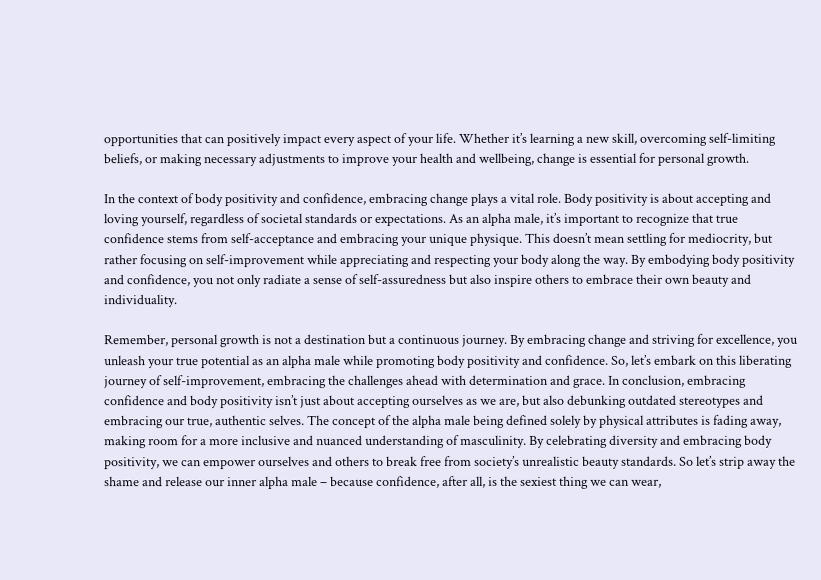opportunities that can positively impact every aspect of your life. Whether it’s learning a new skill, overcoming self-limiting beliefs, or making necessary adjustments to improve your health and wellbeing, change is essential for personal growth.

In the context of body positivity and confidence, embracing change plays a vital role. Body positivity is about accepting and loving yourself, regardless of societal standards or expectations. As an alpha male, it’s important to recognize that true confidence stems from self-acceptance and embracing your unique physique. This doesn’t mean settling for mediocrity, but rather focusing on self-improvement while appreciating and respecting your body along the way. By embodying body positivity and confidence, you not only radiate a sense of self-assuredness but also inspire others to embrace their own beauty and individuality.

Remember, personal growth is not a destination but a continuous journey. By embracing change and striving for excellence, you unleash your true potential as an alpha male while promoting body positivity and confidence. So, let’s embark on this liberating journey of self-improvement, embracing the challenges ahead with determination and grace. In conclusion, embracing confidence and body positivity isn’t just about accepting ourselves as we are, but also debunking outdated stereotypes and embracing our true, authentic selves. The concept of the alpha male being defined solely by physical attributes is fading away, making room for a more inclusive and nuanced understanding of masculinity. By celebrating diversity and embracing body positivity, we can empower ourselves and others to break free from society’s unrealistic beauty standards. So let’s strip away the shame and release our inner alpha male – because confidence, after all, is the sexiest thing we can wear,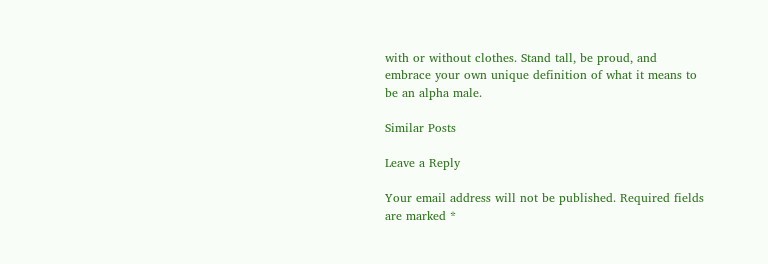with or without clothes. Stand tall, be proud, and embrace your own unique definition of what it means to be an alpha male.

Similar Posts

Leave a Reply

Your email address will not be published. Required fields are marked *